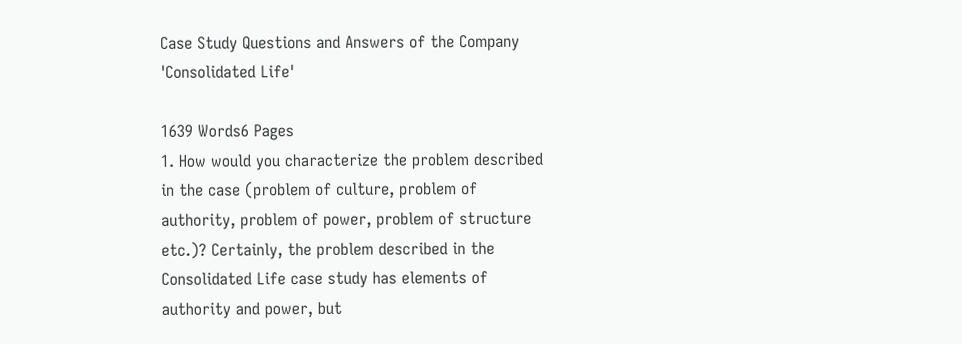Case Study Questions and Answers of the Company 'Consolidated Life'

1639 Words6 Pages
1. How would you characterize the problem described in the case (problem of culture, problem of authority, problem of power, problem of structure etc.)? Certainly, the problem described in the Consolidated Life case study has elements of authority and power, but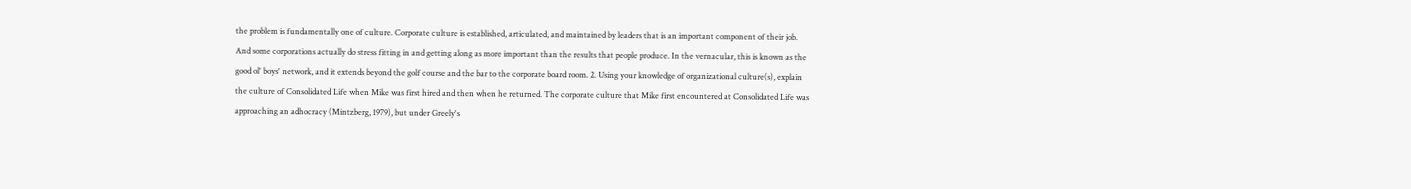the problem is fundamentally one of culture. Corporate culture is established, articulated, and maintained by leaders that is an important component of their job. And some corporations actually do stress fitting in and getting along as more important than the results that people produce. In the vernacular, this is known as the good ol' boys' network, and it extends beyond the golf course and the bar to the corporate board room. 2. Using your knowledge of organizational culture(s), explain the culture of Consolidated Life when Mike was first hired and then when he returned. The corporate culture that Mike first encountered at Consolidated Life was approaching an adhocracy (Mintzberg, 1979), but under Greely's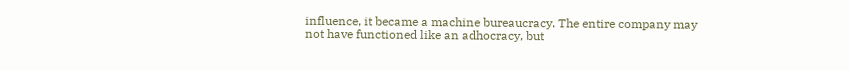influence, it became a machine bureaucracy. The entire company may not have functioned like an adhocracy, but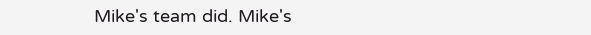Mike's team did. Mike's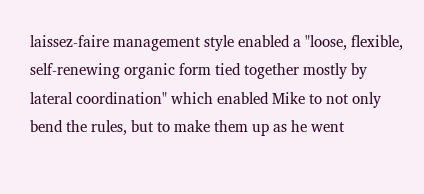laissez-faire management style enabled a "loose, flexible, self-renewing organic form tied together mostly by lateral coordination" which enabled Mike to not only bend the rules, but to make them up as he went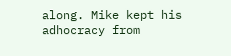along. Mike kept his adhocracy from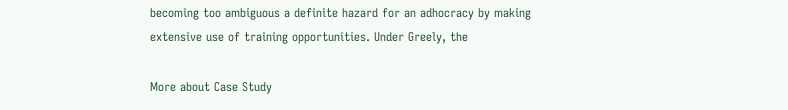becoming too ambiguous a definite hazard for an adhocracy by making extensive use of training opportunities. Under Greely, the

More about Case Study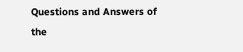Questions and Answers of the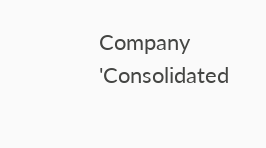Company 'Consolidated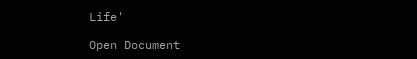Life'

Open Document